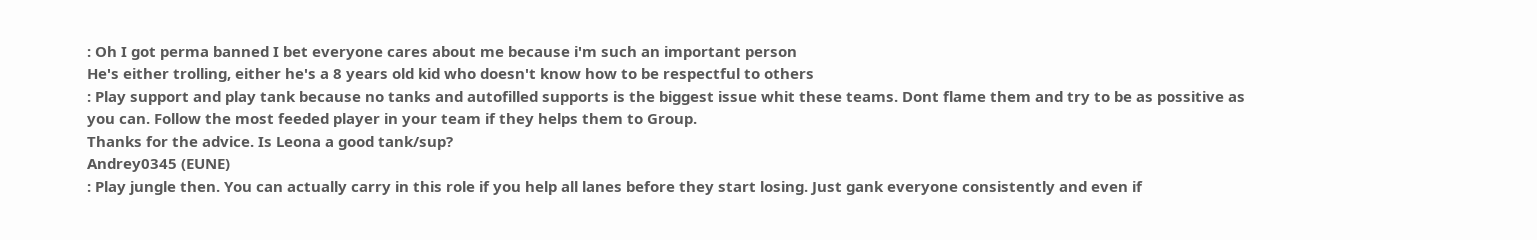: Oh I got perma banned I bet everyone cares about me because i'm such an important person
He's either trolling, either he's a 8 years old kid who doesn't know how to be respectful to others
: Play support and play tank because no tanks and autofilled supports is the biggest issue whit these teams. Dont flame them and try to be as possitive as you can. Follow the most feeded player in your team if they helps them to Group.
Thanks for the advice. Is Leona a good tank/sup?
Andrey0345 (EUNE)
: Play jungle then. You can actually carry in this role if you help all lanes before they start losing. Just gank everyone consistently and even if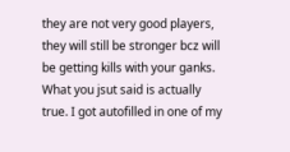they are not very good players, they will still be stronger bcz will be getting kills with your ganks.
What you jsut said is actually true. I got autofilled in one of my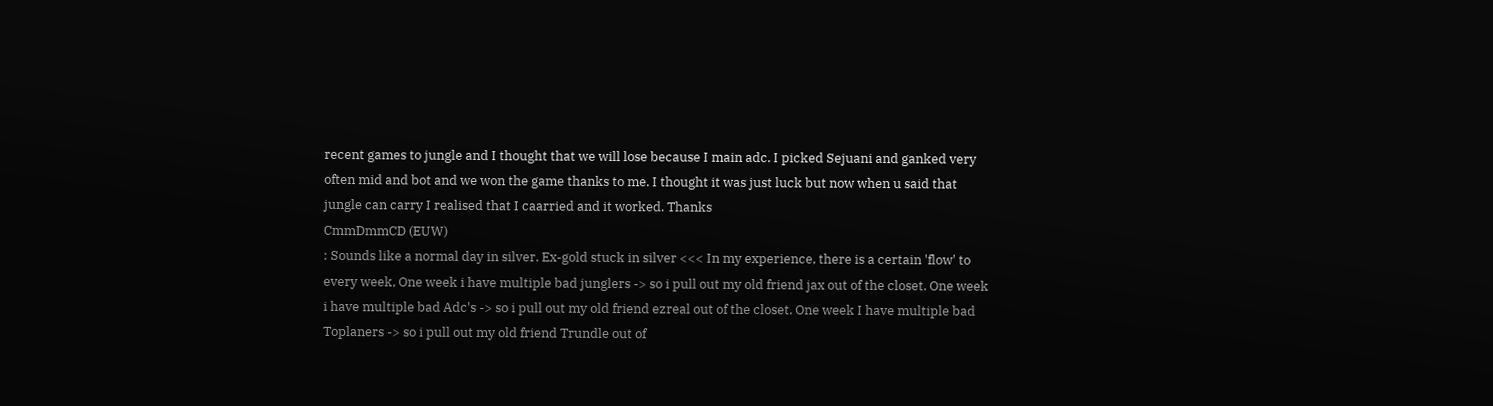recent games to jungle and I thought that we will lose because I main adc. I picked Sejuani and ganked very often mid and bot and we won the game thanks to me. I thought it was just luck but now when u said that jungle can carry I realised that I caarried and it worked. Thanks
CmmDmmCD (EUW)
: Sounds like a normal day in silver. Ex-gold stuck in silver <<< In my experience, there is a certain 'flow' to every week, One week i have multiple bad junglers -> so i pull out my old friend jax out of the closet. One week i have multiple bad Adc's -> so i pull out my old friend ezreal out of the closet. One week I have multiple bad Toplaners -> so i pull out my old friend Trundle out of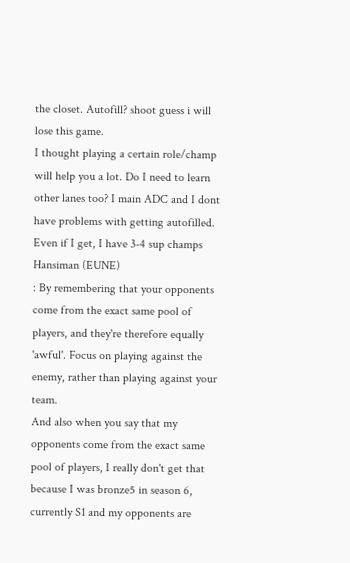the closet. Autofill? shoot guess i will lose this game.
I thought playing a certain role/champ will help you a lot. Do I need to learn other lanes too? I main ADC and I dont have problems with getting autofilled. Even if I get, I have 3-4 sup champs
Hansiman (EUNE)
: By remembering that your opponents come from the exact same pool of players, and they're therefore equally 'awful'. Focus on playing against the enemy, rather than playing against your team.
And also when you say that my opponents come from the exact same pool of players, I really don't get that because I was bronze5 in season 6, currently S1 and my opponents are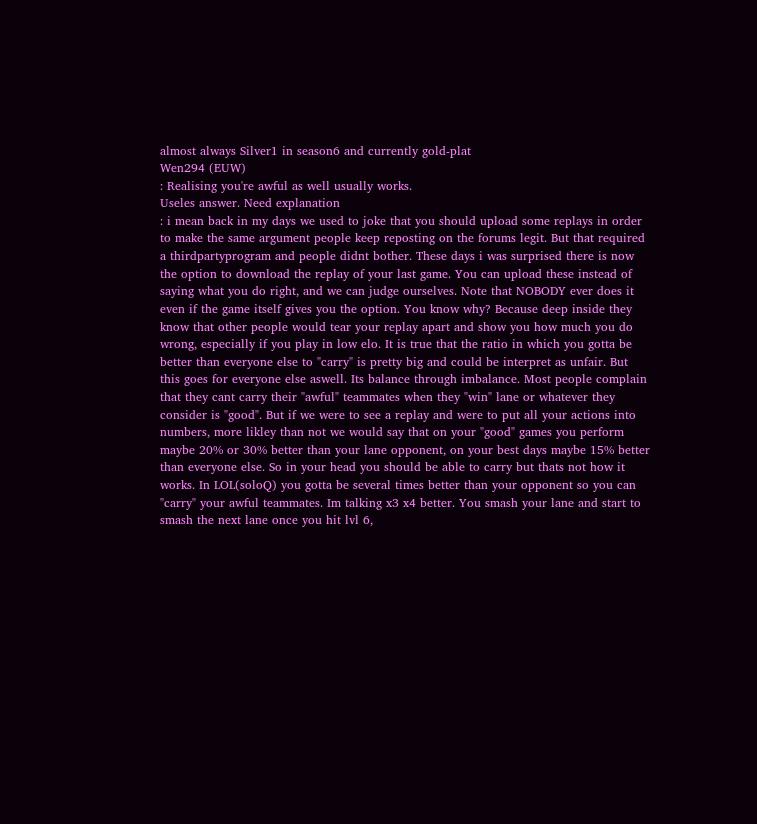almost always Silver1 in season6 and currently gold-plat
Wen294 (EUW)
: Realising you're awful as well usually works.
Useles answer. Need explanation
: i mean back in my days we used to joke that you should upload some replays in order to make the same argument people keep reposting on the forums legit. But that required a thirdpartyprogram and people didnt bother. These days i was surprised there is now the option to download the replay of your last game. You can upload these instead of saying what you do right, and we can judge ourselves. Note that NOBODY ever does it even if the game itself gives you the option. You know why? Because deep inside they know that other people would tear your replay apart and show you how much you do wrong, especially if you play in low elo. It is true that the ratio in which you gotta be better than everyone else to "carry" is pretty big and could be interpret as unfair. But this goes for everyone else aswell. Its balance through imbalance. Most people complain that they cant carry their "awful" teammates when they "win" lane or whatever they consider is "good". But if we were to see a replay and were to put all your actions into numbers, more likley than not we would say that on your "good" games you perform maybe 20% or 30% better than your lane opponent, on your best days maybe 15% better than everyone else. So in your head you should be able to carry but thats not how it works. In LOL(soloQ) you gotta be several times better than your opponent so you can "carry" your awful teammates. Im talking x3 x4 better. You smash your lane and start to smash the next lane once you hit lvl 6,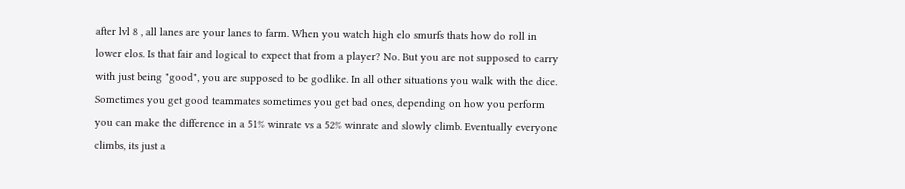after lvl 8 , all lanes are your lanes to farm. When you watch high elo smurfs thats how do roll in lower elos. Is that fair and logical to expect that from a player? No. But you are not supposed to carry with just being "good", you are supposed to be godlike. In all other situations you walk with the dice. Sometimes you get good teammates sometimes you get bad ones, depending on how you perform you can make the difference in a 51% winrate vs a 52% winrate and slowly climb. Eventually everyone climbs, its just a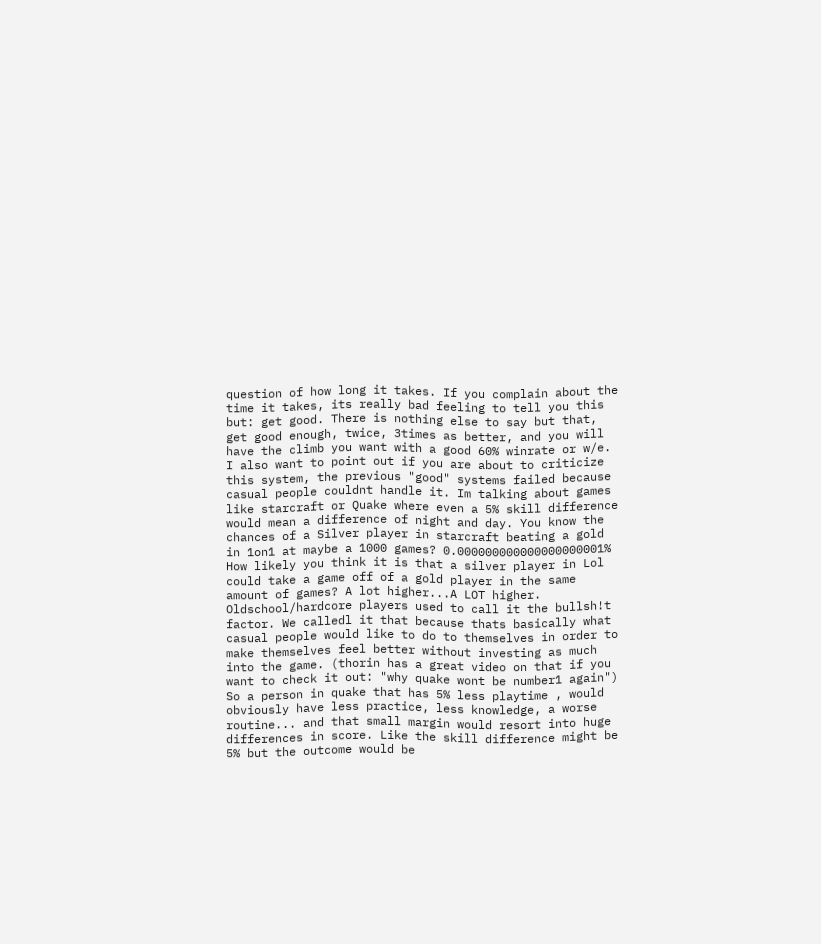question of how long it takes. If you complain about the time it takes, its really bad feeling to tell you this but: get good. There is nothing else to say but that, get good enough, twice, 3times as better, and you will have the climb you want with a good 60% winrate or w/e. I also want to point out if you are about to criticize this system, the previous "good" systems failed because casual people couldnt handle it. Im talking about games like starcraft or Quake where even a 5% skill difference would mean a difference of night and day. You know the chances of a Silver player in starcraft beating a gold in 1on1 at maybe a 1000 games? 0.000000000000000000001% How likely you think it is that a silver player in Lol could take a game off of a gold player in the same amount of games? A lot higher...A LOT higher. Oldschool/hardcore players used to call it the bullsh!t factor. We calledl it that because thats basically what casual people would like to do to themselves in order to make themselves feel better without investing as much into the game. (thorin has a great video on that if you want to check it out: "why quake wont be number1 again") So a person in quake that has 5% less playtime , would obviously have less practice, less knowledge, a worse routine... and that small margin would resort into huge differences in score. Like the skill difference might be 5% but the outcome would be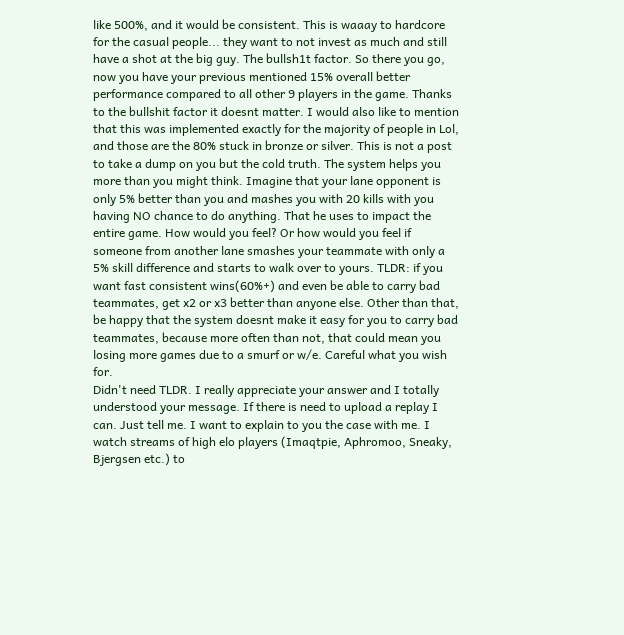like 500%, and it would be consistent. This is waaay to hardcore for the casual people... they want to not invest as much and still have a shot at the big guy. The bullsh1t factor. So there you go, now you have your previous mentioned 15% overall better performance compared to all other 9 players in the game. Thanks to the bullshit factor it doesnt matter. I would also like to mention that this was implemented exactly for the majority of people in Lol, and those are the 80% stuck in bronze or silver. This is not a post to take a dump on you but the cold truth. The system helps you more than you might think. Imagine that your lane opponent is only 5% better than you and mashes you with 20 kills with you having NO chance to do anything. That he uses to impact the entire game. How would you feel? Or how would you feel if someone from another lane smashes your teammate with only a 5% skill difference and starts to walk over to yours. TLDR: if you want fast consistent wins(60%+) and even be able to carry bad teammates, get x2 or x3 better than anyone else. Other than that, be happy that the system doesnt make it easy for you to carry bad teammates, because more often than not, that could mean you losing more games due to a smurf or w/e. Careful what you wish for.
Didn't need TLDR. I really appreciate your answer and I totally understood your message. If there is need to upload a replay I can. Just tell me. I want to explain to you the case with me. I watch streams of high elo players (Imaqtpie, Aphromoo, Sneaky, Bjergsen etc.) to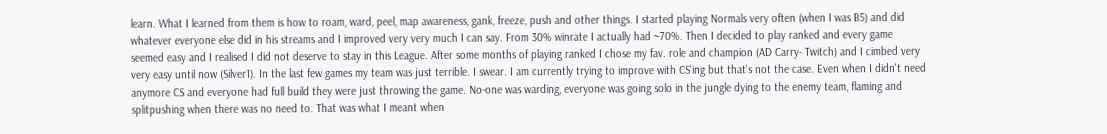learn. What I learned from them is how to roam, ward, peel, map awareness, gank, freeze, push and other things. I started playing Normals very often (when I was B5) and did whatever everyone else did in his streams and I improved very very much I can say. From 30% winrate I actually had ~70%. Then I decided to play ranked and every game seemed easy and I realised I did not deserve to stay in this League. After some months of playing ranked I chose my fav. role and champion (AD Carry- Twitch) and I cimbed very very easy until now (Silver1). In the last few games my team was just terrible. I swear. I am currently trying to improve with CS'ing but that's not the case. Even when I didn't need anymore CS and everyone had full build they were just throwing the game. No-one was warding, everyone was going solo in the jungle dying to the enemy team, flaming and splitpushing when there was no need to. That was what I meant when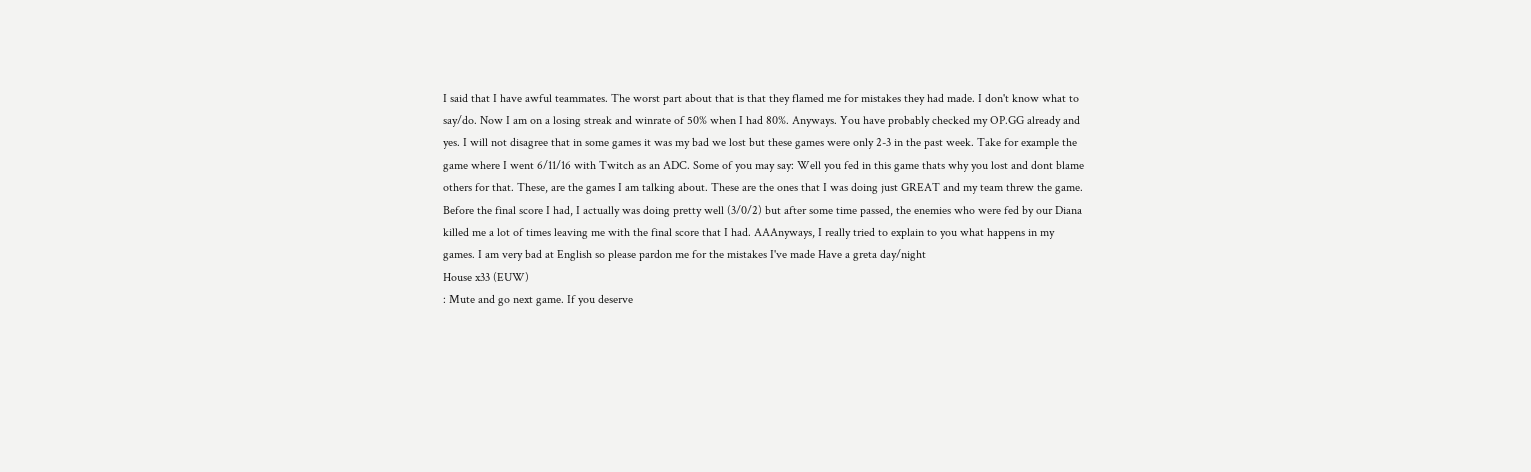I said that I have awful teammates. The worst part about that is that they flamed me for mistakes they had made. I don't know what to say/do. Now I am on a losing streak and winrate of 50% when I had 80%. Anyways. You have probably checked my OP.GG already and yes. I will not disagree that in some games it was my bad we lost but these games were only 2-3 in the past week. Take for example the game where I went 6/11/16 with Twitch as an ADC. Some of you may say: Well you fed in this game thats why you lost and dont blame others for that. These, are the games I am talking about. These are the ones that I was doing just GREAT and my team threw the game. Before the final score I had, I actually was doing pretty well (3/0/2) but after some time passed, the enemies who were fed by our Diana killed me a lot of times leaving me with the final score that I had. AAAnyways, I really tried to explain to you what happens in my games. I am very bad at English so please pardon me for the mistakes I've made Have a greta day/night
House x33 (EUW)
: Mute and go next game. If you deserve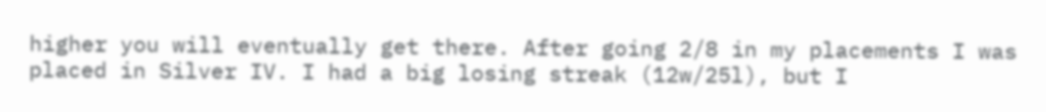higher you will eventually get there. After going 2/8 in my placements I was placed in Silver IV. I had a big losing streak (12w/25l), but I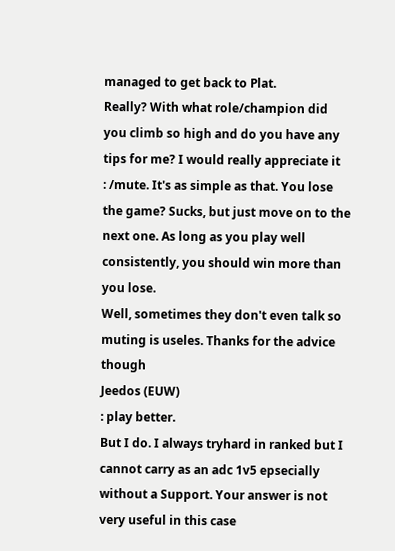managed to get back to Plat.
Really? With what role/champion did you climb so high and do you have any tips for me? I would really appreciate it
: /mute. It's as simple as that. You lose the game? Sucks, but just move on to the next one. As long as you play well consistently, you should win more than you lose.
Well, sometimes they don't even talk so muting is useles. Thanks for the advice though
Jeedos (EUW)
: play better.
But I do. I always tryhard in ranked but I cannot carry as an adc 1v5 epsecially without a Support. Your answer is not very useful in this case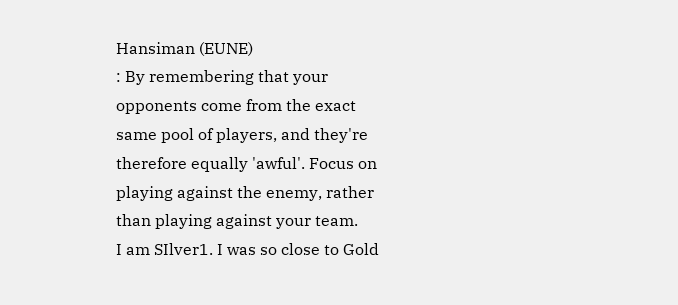Hansiman (EUNE)
: By remembering that your opponents come from the exact same pool of players, and they're therefore equally 'awful'. Focus on playing against the enemy, rather than playing against your team.
I am SIlver1. I was so close to Gold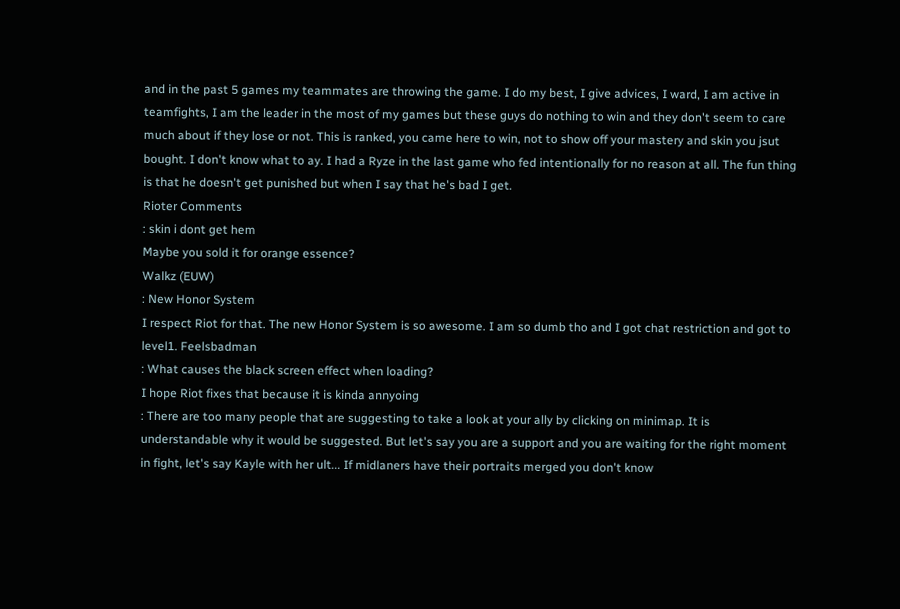and in the past 5 games my teammates are throwing the game. I do my best, I give advices, I ward, I am active in teamfights, I am the leader in the most of my games but these guys do nothing to win and they don't seem to care much about if they lose or not. This is ranked, you came here to win, not to show off your mastery and skin you jsut bought. I don't know what to ay. I had a Ryze in the last game who fed intentionally for no reason at all. The fun thing is that he doesn't get punished but when I say that he's bad I get.
Rioter Comments
: skin i dont get hem
Maybe you sold it for orange essence?
Walkz (EUW)
: New Honor System
I respect Riot for that. The new Honor System is so awesome. I am so dumb tho and I got chat restriction and got to level1. Feelsbadman
: What causes the black screen effect when loading?
I hope Riot fixes that because it is kinda annyoing
: There are too many people that are suggesting to take a look at your ally by clicking on minimap. It is understandable why it would be suggested. But let's say you are a support and you are waiting for the right moment in fight, let's say Kayle with her ult... If midlaners have their portraits merged you don't know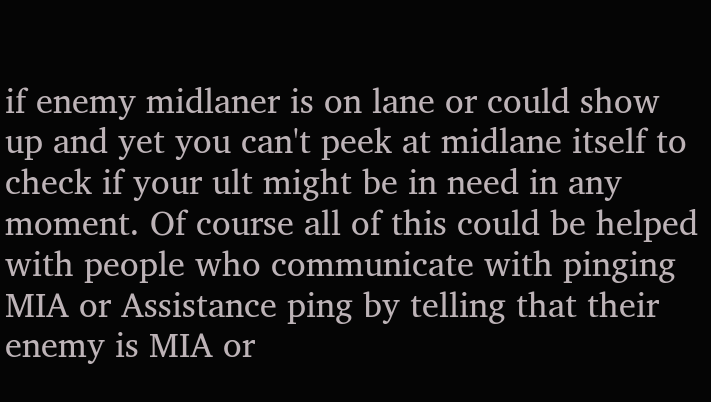if enemy midlaner is on lane or could show up and yet you can't peek at midlane itself to check if your ult might be in need in any moment. Of course all of this could be helped with people who communicate with pinging MIA or Assistance ping by telling that their enemy is MIA or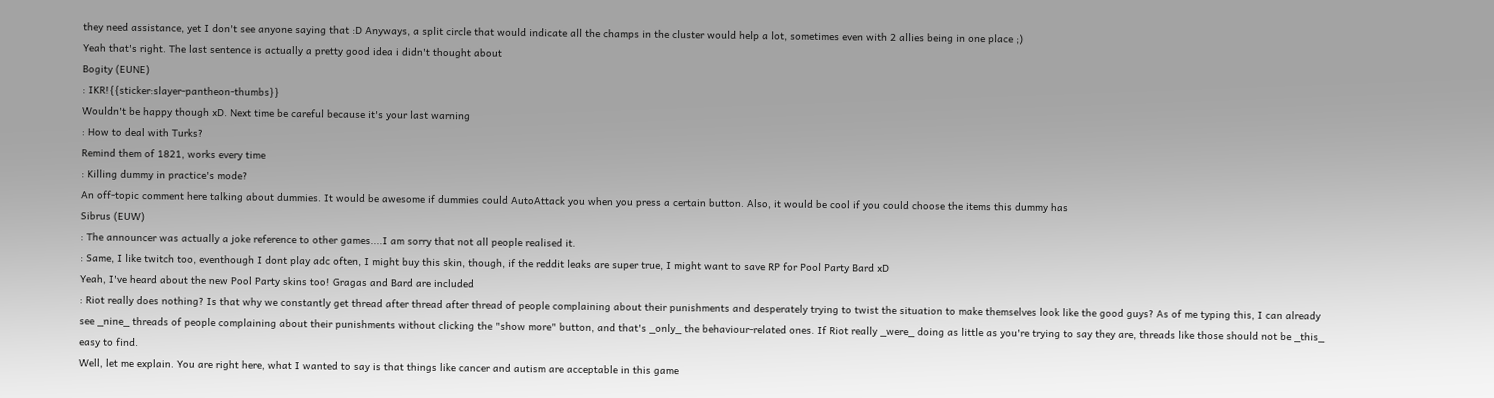they need assistance, yet I don't see anyone saying that :D Anyways, a split circle that would indicate all the champs in the cluster would help a lot, sometimes even with 2 allies being in one place ;)
Yeah that's right. The last sentence is actually a pretty good idea i didn't thought about
Bogity (EUNE)
: IKR!{{sticker:slayer-pantheon-thumbs}}
Wouldn't be happy though xD. Next time be careful because it's your last warning
: How to deal with Turks?
Remind them of 1821, works every time
: Killing dummy in practice's mode?
An off-topic comment here talking about dummies. It would be awesome if dummies could AutoAttack you when you press a certain button. Also, it would be cool if you could choose the items this dummy has
Sibrus (EUW)
: The announcer was actually a joke reference to other games....I am sorry that not all people realised it.
: Same, I like twitch too, eventhough I dont play adc often, I might buy this skin, though, if the reddit leaks are super true, I might want to save RP for Pool Party Bard xD
Yeah, I've heard about the new Pool Party skins too! Gragas and Bard are included
: Riot really does nothing? Is that why we constantly get thread after thread after thread of people complaining about their punishments and desperately trying to twist the situation to make themselves look like the good guys? As of me typing this, I can already see _nine_ threads of people complaining about their punishments without clicking the "show more" button, and that's _only_ the behaviour-related ones. If Riot really _were_ doing as little as you're trying to say they are, threads like those should not be _this_ easy to find.
Well, let me explain. You are right here, what I wanted to say is that things like cancer and autism are acceptable in this game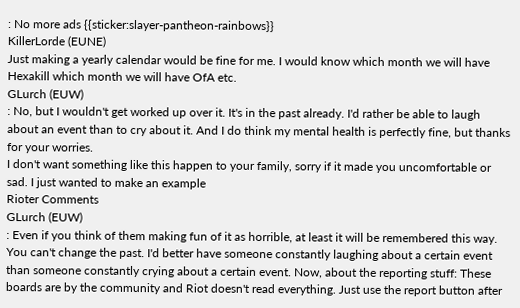: No more ads {{sticker:slayer-pantheon-rainbows}}
KillerLorde (EUNE)
Just making a yearly calendar would be fine for me. I would know which month we will have Hexakill which month we will have OfA etc.
GLurch (EUW)
: No, but I wouldn't get worked up over it. It's in the past already. I'd rather be able to laugh about an event than to cry about it. And I do think my mental health is perfectly fine, but thanks for your worries.
I don't want something like this happen to your family, sorry if it made you uncomfortable or sad. I just wanted to make an example
Rioter Comments
GLurch (EUW)
: Even if you think of them making fun of it as horrible, at least it will be remembered this way. You can't change the past. I'd better have someone constantly laughing about a certain event than someone constantly crying about a certain event. Now, about the reporting stuff: These boards are by the community and Riot doesn't read everything. Just use the report button after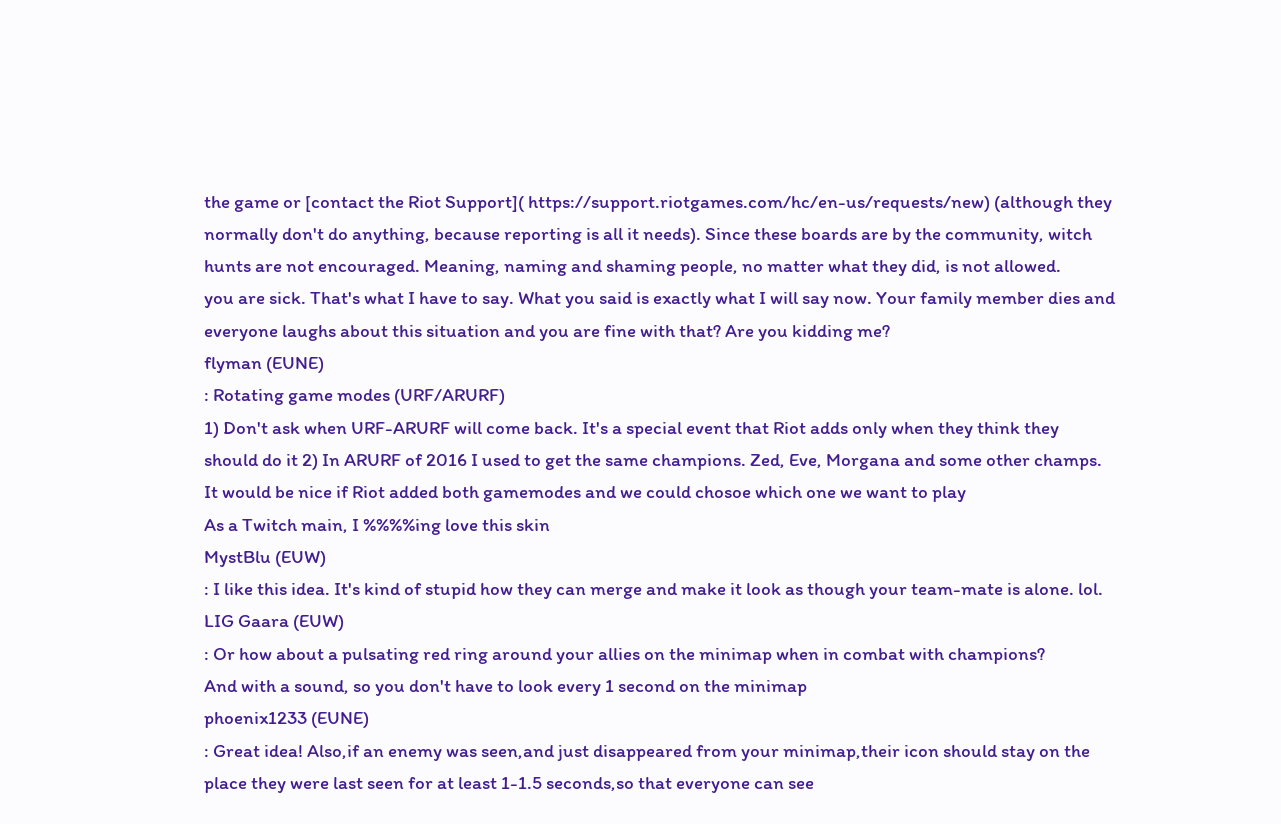the game or [contact the Riot Support]( https://support.riotgames.com/hc/en-us/requests/new) (although they normally don't do anything, because reporting is all it needs). Since these boards are by the community, witch hunts are not encouraged. Meaning, naming and shaming people, no matter what they did, is not allowed.
you are sick. That's what I have to say. What you said is exactly what I will say now. Your family member dies and everyone laughs about this situation and you are fine with that? Are you kidding me?
flyman (EUNE)
: Rotating game modes (URF/ARURF)
1) Don't ask when URF-ARURF will come back. It's a special event that Riot adds only when they think they should do it 2) In ARURF of 2016 I used to get the same champions. Zed, Eve, Morgana and some other champs. It would be nice if Riot added both gamemodes and we could chosoe which one we want to play
As a Twitch main, I %%%%ing love this skin
MystBlu (EUW)
: I like this idea. It's kind of stupid how they can merge and make it look as though your team-mate is alone. lol.
LIG Gaara (EUW)
: Or how about a pulsating red ring around your allies on the minimap when in combat with champions?
And with a sound, so you don't have to look every 1 second on the minimap
phoenix1233 (EUNE)
: Great idea! Also,if an enemy was seen,and just disappeared from your minimap,their icon should stay on the place they were last seen for at least 1-1.5 seconds,so that everyone can see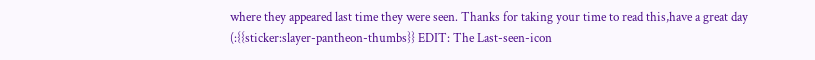where they appeared last time they were seen. Thanks for taking your time to read this,have a great day (:{{sticker:slayer-pantheon-thumbs}} EDIT: The Last-seen-icon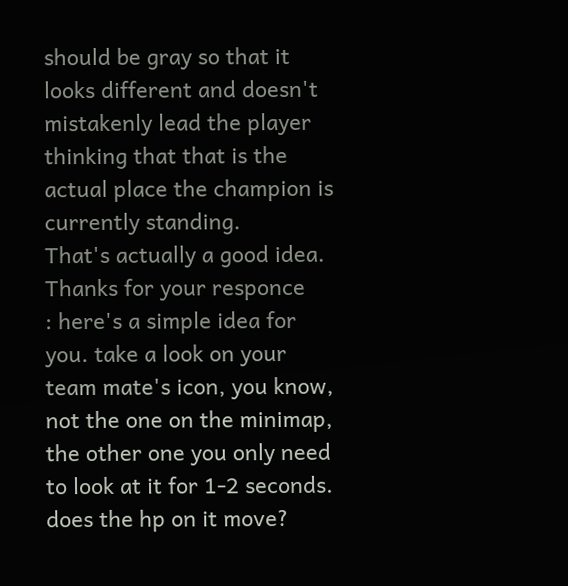should be gray so that it looks different and doesn't mistakenly lead the player thinking that that is the actual place the champion is currently standing.
That's actually a good idea. Thanks for your responce
: here's a simple idea for you. take a look on your team mate's icon, you know, not the one on the minimap, the other one you only need to look at it for 1-2 seconds. does the hp on it move?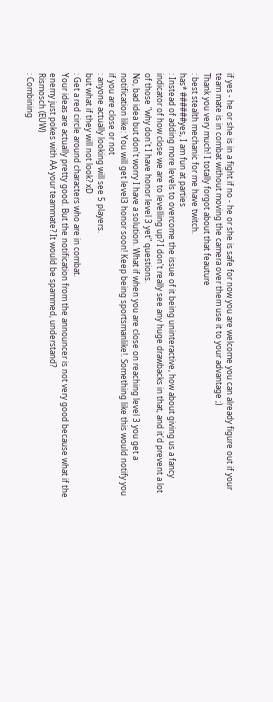if yes - he or she is in a fight if no - he or she is safe for now you are welcome you can already figure out if your team mate is in combat without moving the camera over them use it to your advantage ;)
Thank you very much! I totally forgot about that feauture
: best stealth mechanic for me have twitch.
has* ######yes, I am fun at parties
: Instead of adding more levels to overcome the issue of it being uninteractive, how about giving us a fancy indicator of how close we are to levelling up? I don't really see any huge drawbacks in that, and it'd prevent a lot of those "why don't I have honor level 3 yet" questions.
No, bad idea but don't worry I have a solution. What if when you are close on reaching level 3 you get a notification like: You will get level3 honor soon! Keep being sportsmanlike!. Something like this would notify you if you are close or not
: anyone actually looking will see 5 players.
but what if they will not look? xD
: Get a red circle around characters who are in combat.
Your ideas are actually pretty good. But the notification from the announcer is not very good because what if the enemy just pokes with AA your teammate? It would be spammed, understand?
Rismosch (EUW)
: Combining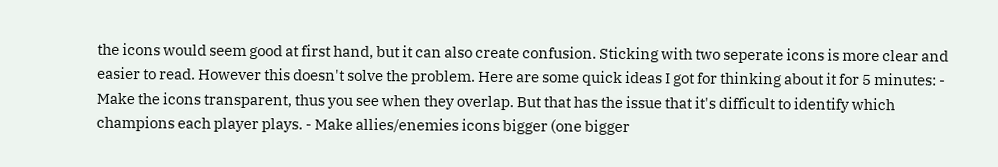the icons would seem good at first hand, but it can also create confusion. Sticking with two seperate icons is more clear and easier to read. However this doesn't solve the problem. Here are some quick ideas I got for thinking about it for 5 minutes: - Make the icons transparent, thus you see when they overlap. But that has the issue that it's difficult to identify which champions each player plays. - Make allies/enemies icons bigger (one bigger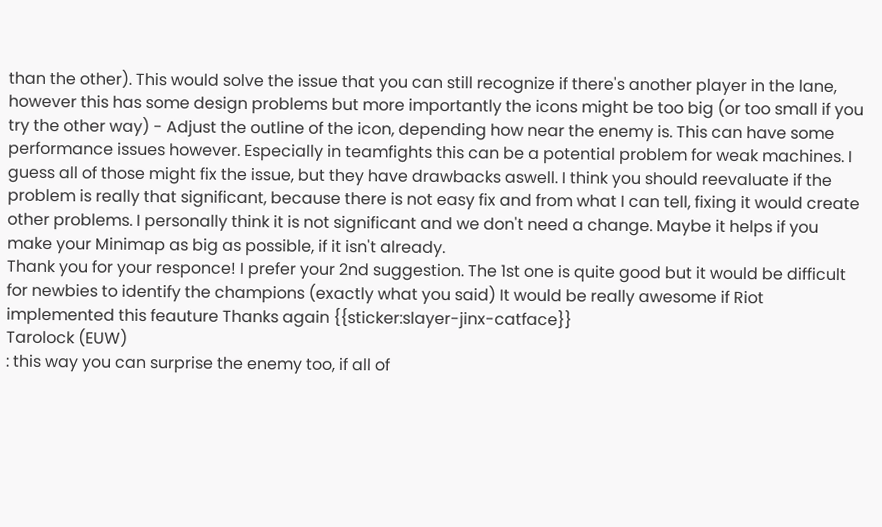than the other). This would solve the issue that you can still recognize if there's another player in the lane, however this has some design problems but more importantly the icons might be too big (or too small if you try the other way) - Adjust the outline of the icon, depending how near the enemy is. This can have some performance issues however. Especially in teamfights this can be a potential problem for weak machines. I guess all of those might fix the issue, but they have drawbacks aswell. I think you should reevaluate if the problem is really that significant, because there is not easy fix and from what I can tell, fixing it would create other problems. I personally think it is not significant and we don't need a change. Maybe it helps if you make your Minimap as big as possible, if it isn't already.
Thank you for your responce! I prefer your 2nd suggestion. The 1st one is quite good but it would be difficult for newbies to identify the champions (exactly what you said) It would be really awesome if Riot implemented this feauture Thanks again {{sticker:slayer-jinx-catface}}
Tarolock (EUW)
: this way you can surprise the enemy too, if all of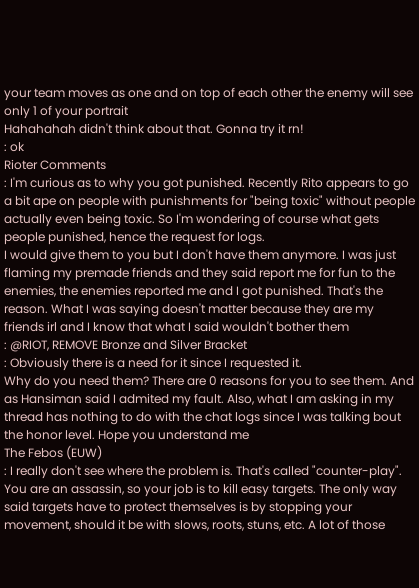your team moves as one and on top of each other the enemy will see only 1 of your portrait
Hahahahah didn't think about that. Gonna try it rn!
: ok
Rioter Comments
: I'm curious as to why you got punished. Recently Rito appears to go a bit ape on people with punishments for "being toxic" without people actually even being toxic. So I'm wondering of course what gets people punished, hence the request for logs.
I would give them to you but I don't have them anymore. I was just flaming my premade friends and they said report me for fun to the enemies, the enemies reported me and I got punished. That's the reason. What I was saying doesn't matter because they are my friends irl and I know that what I said wouldn't bother them
: @RIOT, REMOVE Bronze and Silver Bracket
: Obviously there is a need for it since I requested it.
Why do you need them? There are 0 reasons for you to see them. And as Hansiman said I admited my fault. Also, what I am asking in my thread has nothing to do with the chat logs since I was talking bout the honor level. Hope you understand me
The Febos (EUW)
: I really don't see where the problem is. That's called "counter-play". You are an assassin, so your job is to kill easy targets. The only way said targets have to protect themselves is by stopping your movement, should it be with slows, roots, stuns, etc. A lot of those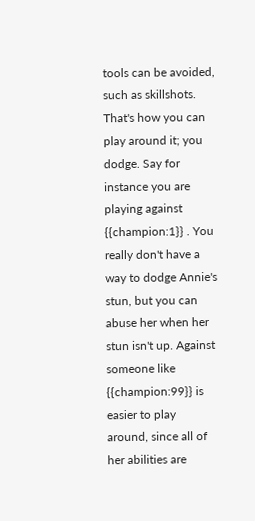tools can be avoided, such as skillshots. That's how you can play around it; you dodge. Say for instance you are playing against {{champion:1}} . You really don't have a way to dodge Annie's stun, but you can abuse her when her stun isn't up. Against someone like {{champion:99}} is easier to play around, since all of her abilities are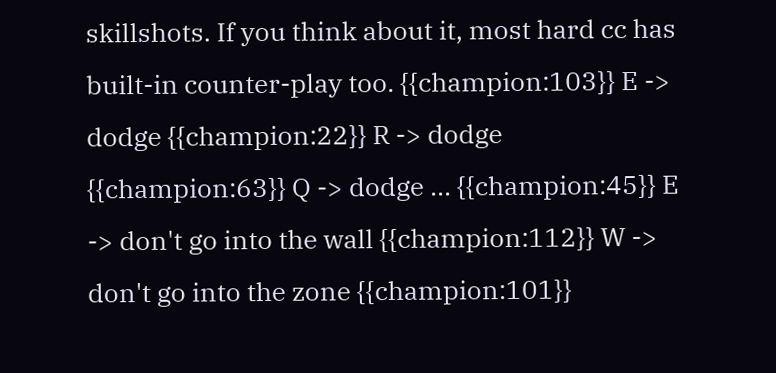skillshots. If you think about it, most hard cc has built-in counter-play too. {{champion:103}} E -> dodge {{champion:22}} R -> dodge {{champion:63}} Q -> dodge ... {{champion:45}} E -> don't go into the wall {{champion:112}} W -> don't go into the zone {{champion:101}}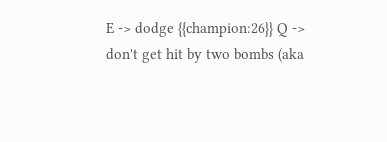E -> dodge {{champion:26}} Q -> don't get hit by two bombs (aka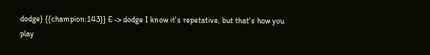dodge) {{champion:143}} E -> dodge I know it's repetative, but that's how you play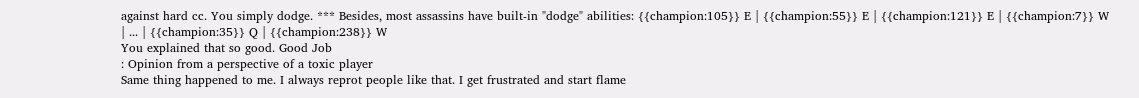against hard cc. You simply dodge. *** Besides, most assassins have built-in "dodge" abilities: {{champion:105}} E | {{champion:55}} E | {{champion:121}} E | {{champion:7}} W | ... | {{champion:35}} Q | {{champion:238}} W
You explained that so good. Good Job
: Opinion from a perspective of a toxic player
Same thing happened to me. I always reprot people like that. I get frustrated and start flame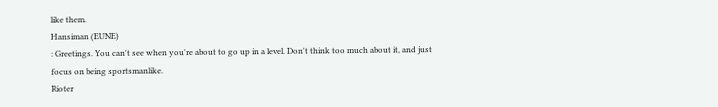like them.
Hansiman (EUNE)
: Greetings. You can't see when you're about to go up in a level. Don't think too much about it, and just focus on being sportsmanlike.
Rioter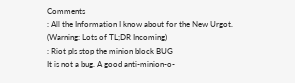Comments
: All the Information I know about for the New Urgot. (Warning: Lots of TL;DR Incoming)
: Riot pls stop the minion block BUG
It is not a bug. A good anti-minion-o-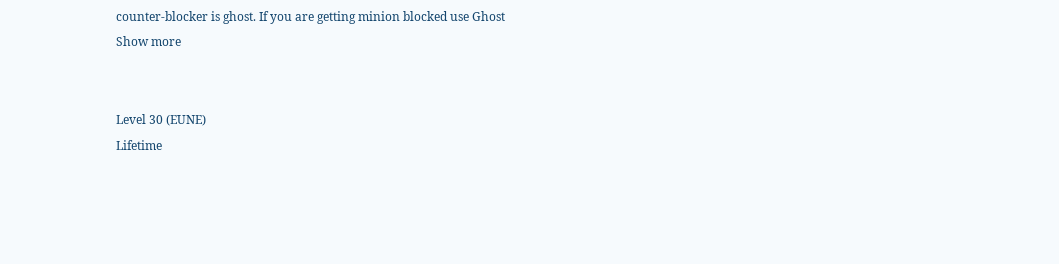counter-blocker is ghost. If you are getting minion blocked use Ghost
Show more


Level 30 (EUNE)
Lifetime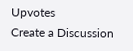Upvotes
Create a Discussion